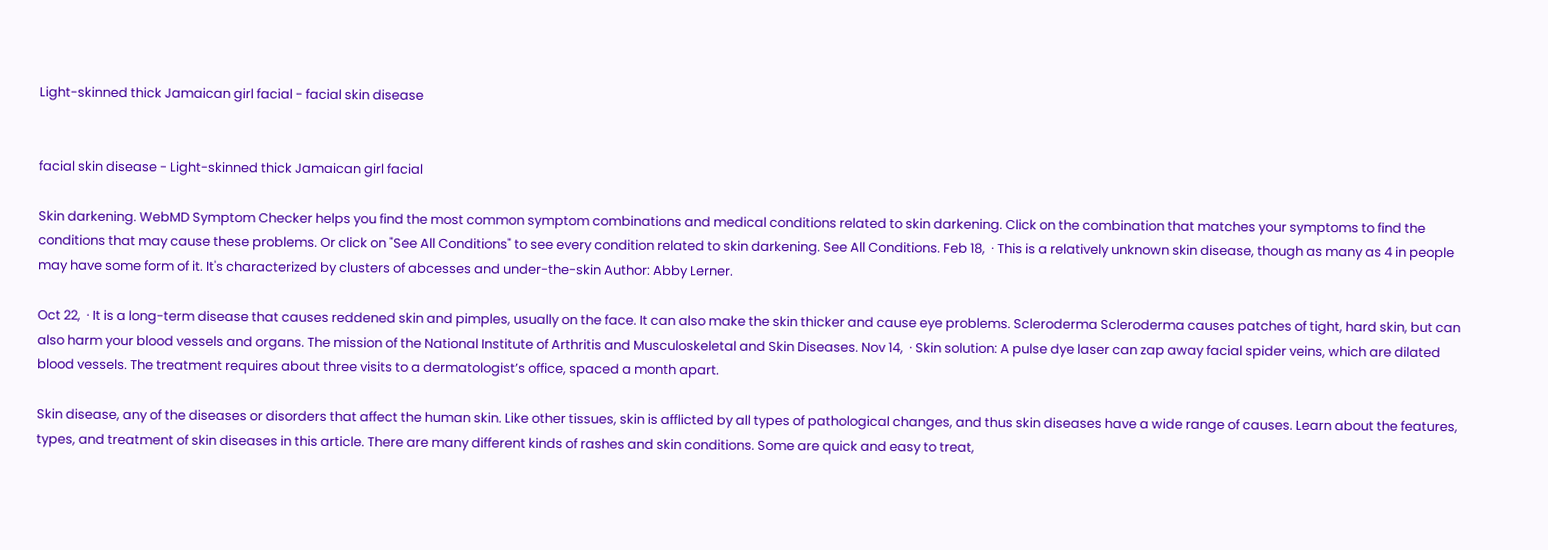Light-skinned thick Jamaican girl facial - facial skin disease


facial skin disease - Light-skinned thick Jamaican girl facial

Skin darkening. WebMD Symptom Checker helps you find the most common symptom combinations and medical conditions related to skin darkening. Click on the combination that matches your symptoms to find the conditions that may cause these problems. Or click on "See All Conditions" to see every condition related to skin darkening. See All Conditions. Feb 18,  · This is a relatively unknown skin disease, though as many as 4 in people may have some form of it. It's characterized by clusters of abcesses and under-the-skin Author: Abby Lerner.

Oct 22,  · It is a long-term disease that causes reddened skin and pimples, usually on the face. It can also make the skin thicker and cause eye problems. Scleroderma Scleroderma causes patches of tight, hard skin, but can also harm your blood vessels and organs. The mission of the National Institute of Arthritis and Musculoskeletal and Skin Diseases. Nov 14,  · Skin solution: A pulse dye laser can zap away facial spider veins, which are dilated blood vessels. The treatment requires about three visits to a dermatologist’s office, spaced a month apart.

Skin disease, any of the diseases or disorders that affect the human skin. Like other tissues, skin is afflicted by all types of pathological changes, and thus skin diseases have a wide range of causes. Learn about the features, types, and treatment of skin diseases in this article. There are many different kinds of rashes and skin conditions. Some are quick and easy to treat,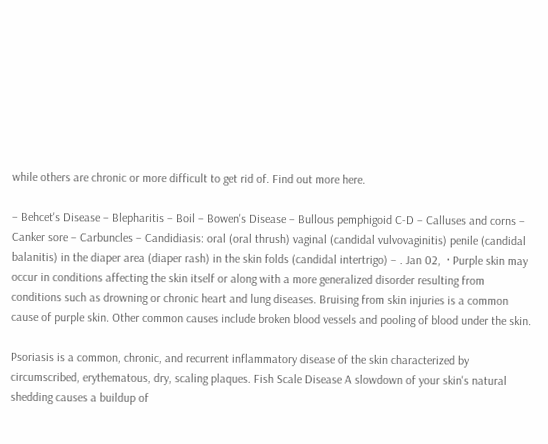while others are chronic or more difficult to get rid of. Find out more here.

– Behcet's Disease – Blepharitis – Boil – Bowen's Disease – Bullous pemphigoid C-D – Calluses and corns – Canker sore – Carbuncles – Candidiasis: oral (oral thrush) vaginal (candidal vulvovaginitis) penile (candidal balanitis) in the diaper area (diaper rash) in the skin folds (candidal intertrigo) – . Jan 02,  · Purple skin may occur in conditions affecting the skin itself or along with a more generalized disorder resulting from conditions such as drowning or chronic heart and lung diseases. Bruising from skin injuries is a common cause of purple skin. Other common causes include broken blood vessels and pooling of blood under the skin.

Psoriasis is a common, chronic, and recurrent inflammatory disease of the skin characterized by circumscribed, erythematous, dry, scaling plaques. Fish Scale Disease A slowdown of your skin's natural shedding causes a buildup of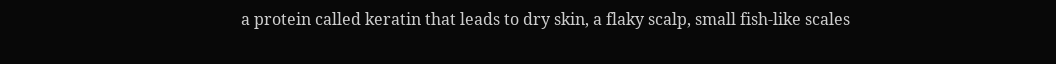a protein called keratin that leads to dry skin, a flaky scalp, small fish-like scales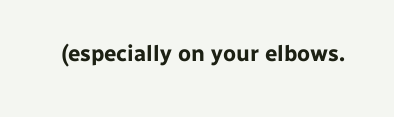(especially on your elbows.